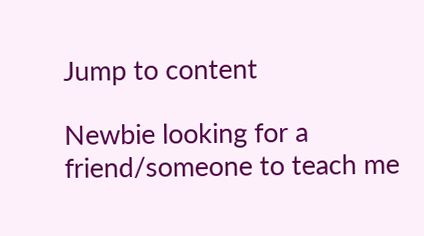Jump to content

Newbie looking for a friend/someone to teach me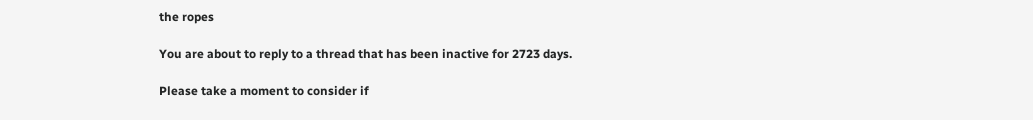the ropes

You are about to reply to a thread that has been inactive for 2723 days.

Please take a moment to consider if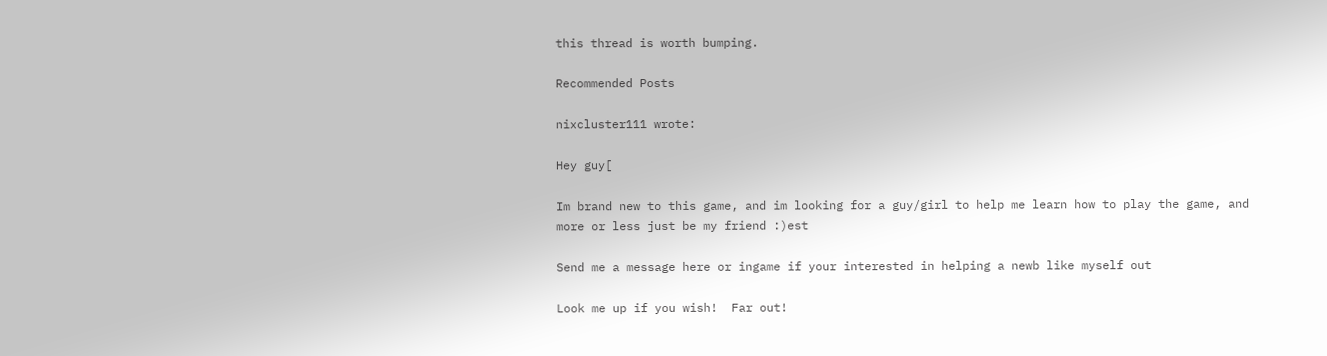this thread is worth bumping.

Recommended Posts

nixcluster111 wrote:

Hey guy[

Im brand new to this game, and im looking for a guy/girl to help me learn how to play the game, and more or less just be my friend :)est

Send me a message here or ingame if your interested in helping a newb like myself out

Look me up if you wish!  Far out!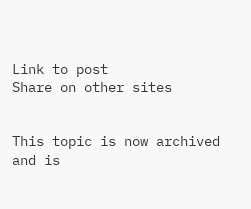Link to post
Share on other sites


This topic is now archived and is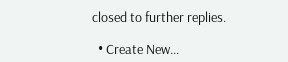closed to further replies.

  • Create New...